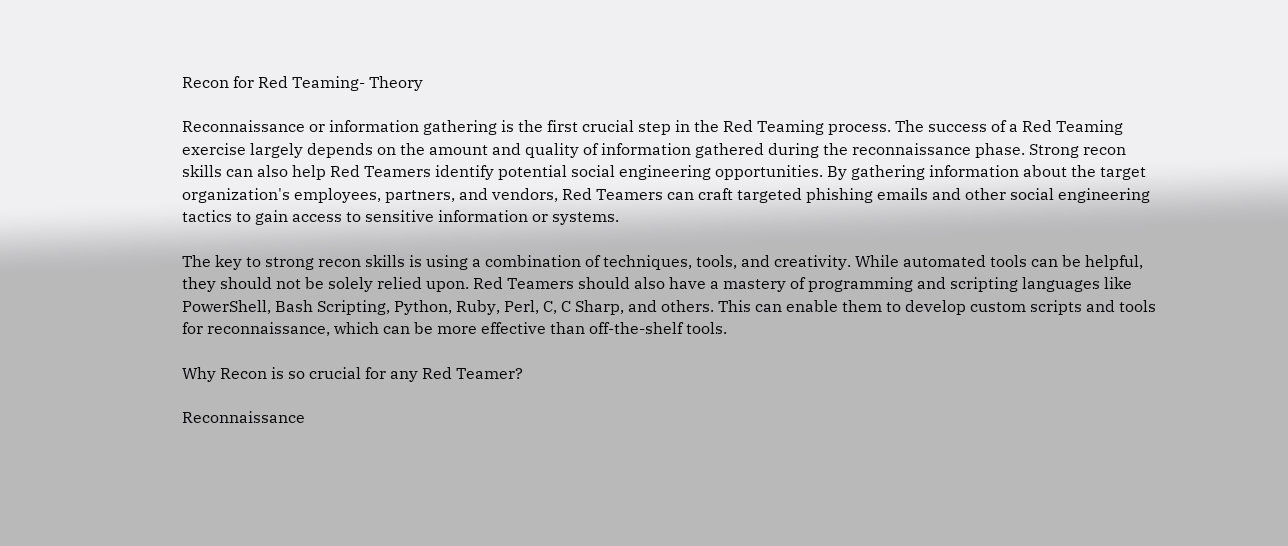Recon for Red Teaming- Theory

Reconnaissance or information gathering is the first crucial step in the Red Teaming process. The success of a Red Teaming exercise largely depends on the amount and quality of information gathered during the reconnaissance phase. Strong recon skills can also help Red Teamers identify potential social engineering opportunities. By gathering information about the target organization's employees, partners, and vendors, Red Teamers can craft targeted phishing emails and other social engineering tactics to gain access to sensitive information or systems.

The key to strong recon skills is using a combination of techniques, tools, and creativity. While automated tools can be helpful, they should not be solely relied upon. Red Teamers should also have a mastery of programming and scripting languages like PowerShell, Bash Scripting, Python, Ruby, Perl, C, C Sharp, and others. This can enable them to develop custom scripts and tools for reconnaissance, which can be more effective than off-the-shelf tools.

Why Recon is so crucial for any Red Teamer?

Reconnaissance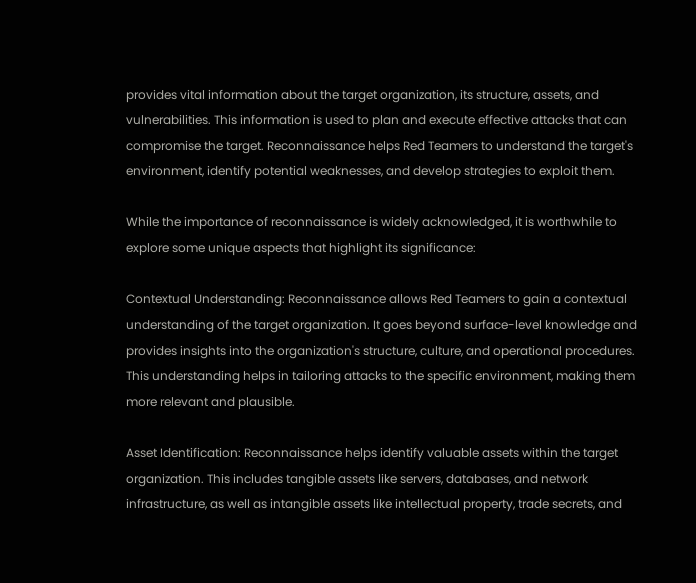provides vital information about the target organization, its structure, assets, and vulnerabilities. This information is used to plan and execute effective attacks that can compromise the target. Reconnaissance helps Red Teamers to understand the target's environment, identify potential weaknesses, and develop strategies to exploit them.

While the importance of reconnaissance is widely acknowledged, it is worthwhile to explore some unique aspects that highlight its significance:

Contextual Understanding: Reconnaissance allows Red Teamers to gain a contextual understanding of the target organization. It goes beyond surface-level knowledge and provides insights into the organization's structure, culture, and operational procedures. This understanding helps in tailoring attacks to the specific environment, making them more relevant and plausible.

Asset Identification: Reconnaissance helps identify valuable assets within the target organization. This includes tangible assets like servers, databases, and network infrastructure, as well as intangible assets like intellectual property, trade secrets, and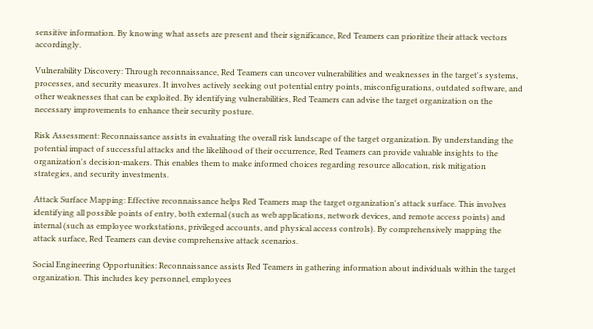sensitive information. By knowing what assets are present and their significance, Red Teamers can prioritize their attack vectors accordingly.

Vulnerability Discovery: Through reconnaissance, Red Teamers can uncover vulnerabilities and weaknesses in the target's systems, processes, and security measures. It involves actively seeking out potential entry points, misconfigurations, outdated software, and other weaknesses that can be exploited. By identifying vulnerabilities, Red Teamers can advise the target organization on the necessary improvements to enhance their security posture.

Risk Assessment: Reconnaissance assists in evaluating the overall risk landscape of the target organization. By understanding the potential impact of successful attacks and the likelihood of their occurrence, Red Teamers can provide valuable insights to the organization's decision-makers. This enables them to make informed choices regarding resource allocation, risk mitigation strategies, and security investments.

Attack Surface Mapping: Effective reconnaissance helps Red Teamers map the target organization's attack surface. This involves identifying all possible points of entry, both external (such as web applications, network devices, and remote access points) and internal (such as employee workstations, privileged accounts, and physical access controls). By comprehensively mapping the attack surface, Red Teamers can devise comprehensive attack scenarios.

Social Engineering Opportunities: Reconnaissance assists Red Teamers in gathering information about individuals within the target organization. This includes key personnel, employees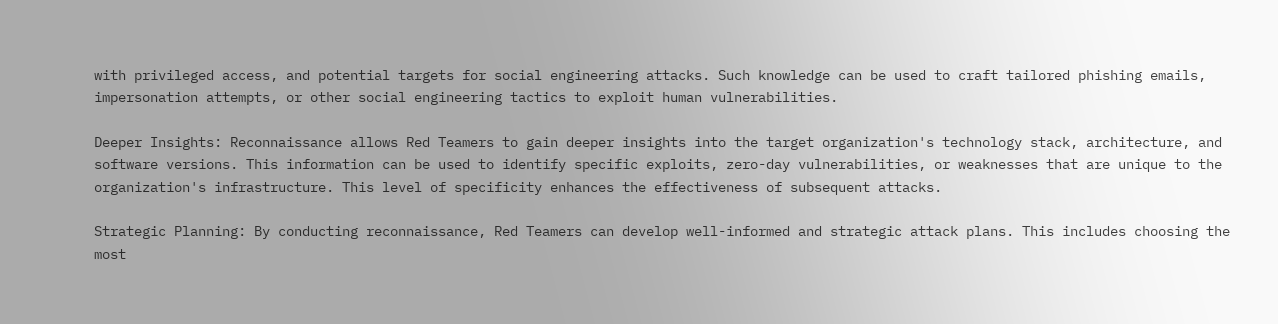with privileged access, and potential targets for social engineering attacks. Such knowledge can be used to craft tailored phishing emails, impersonation attempts, or other social engineering tactics to exploit human vulnerabilities.

Deeper Insights: Reconnaissance allows Red Teamers to gain deeper insights into the target organization's technology stack, architecture, and software versions. This information can be used to identify specific exploits, zero-day vulnerabilities, or weaknesses that are unique to the organization's infrastructure. This level of specificity enhances the effectiveness of subsequent attacks.

Strategic Planning: By conducting reconnaissance, Red Teamers can develop well-informed and strategic attack plans. This includes choosing the most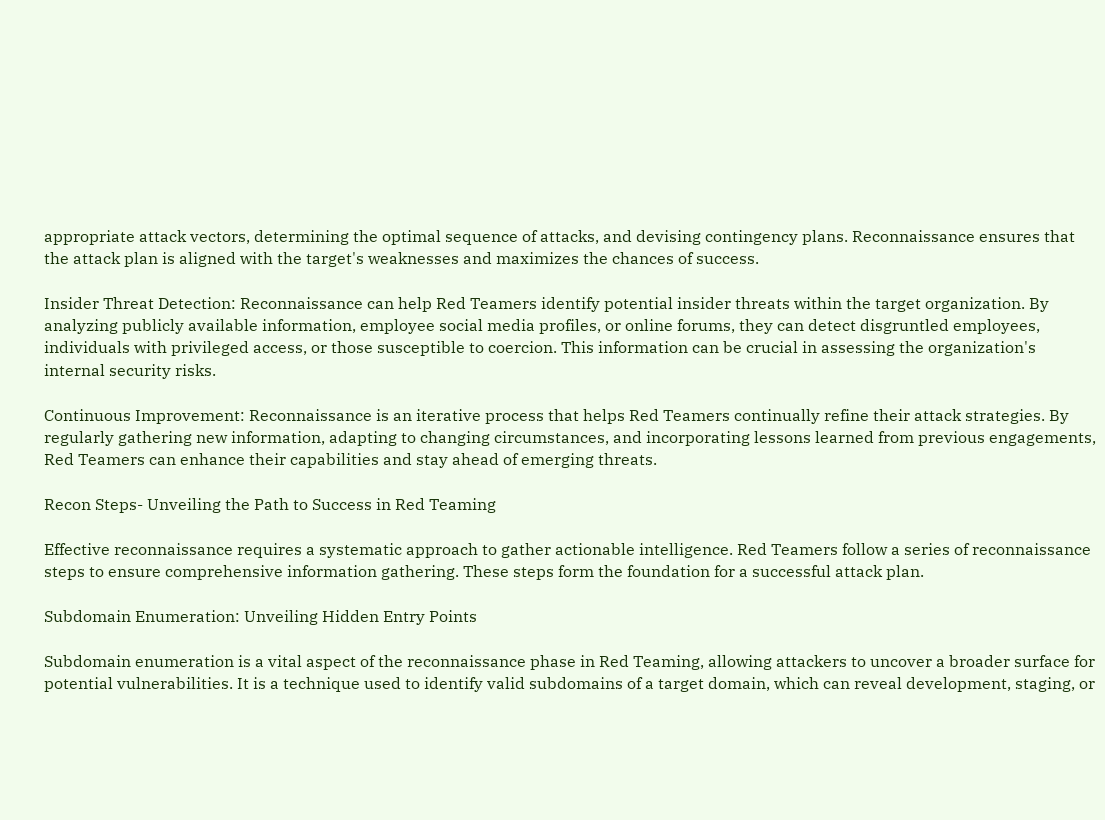appropriate attack vectors, determining the optimal sequence of attacks, and devising contingency plans. Reconnaissance ensures that the attack plan is aligned with the target's weaknesses and maximizes the chances of success.

Insider Threat Detection: Reconnaissance can help Red Teamers identify potential insider threats within the target organization. By analyzing publicly available information, employee social media profiles, or online forums, they can detect disgruntled employees, individuals with privileged access, or those susceptible to coercion. This information can be crucial in assessing the organization's internal security risks.

Continuous Improvement: Reconnaissance is an iterative process that helps Red Teamers continually refine their attack strategies. By regularly gathering new information, adapting to changing circumstances, and incorporating lessons learned from previous engagements, Red Teamers can enhance their capabilities and stay ahead of emerging threats.

Recon Steps- Unveiling the Path to Success in Red Teaming

Effective reconnaissance requires a systematic approach to gather actionable intelligence. Red Teamers follow a series of reconnaissance steps to ensure comprehensive information gathering. These steps form the foundation for a successful attack plan.

Subdomain Enumeration: Unveiling Hidden Entry Points

Subdomain enumeration is a vital aspect of the reconnaissance phase in Red Teaming, allowing attackers to uncover a broader surface for potential vulnerabilities. It is a technique used to identify valid subdomains of a target domain, which can reveal development, staging, or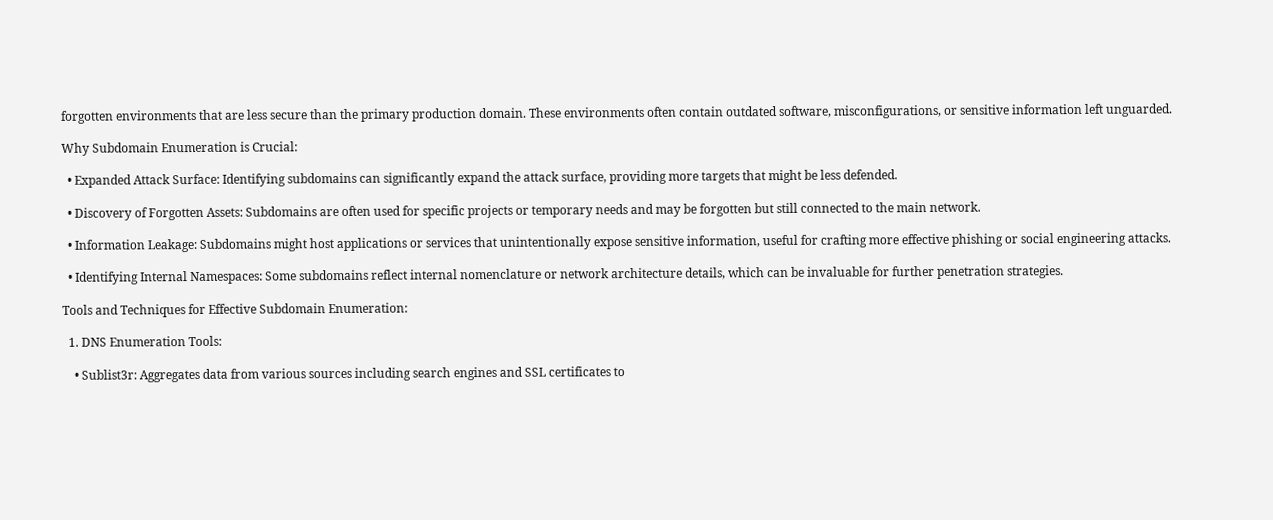forgotten environments that are less secure than the primary production domain. These environments often contain outdated software, misconfigurations, or sensitive information left unguarded.

Why Subdomain Enumeration is Crucial:

  • Expanded Attack Surface: Identifying subdomains can significantly expand the attack surface, providing more targets that might be less defended.

  • Discovery of Forgotten Assets: Subdomains are often used for specific projects or temporary needs and may be forgotten but still connected to the main network.

  • Information Leakage: Subdomains might host applications or services that unintentionally expose sensitive information, useful for crafting more effective phishing or social engineering attacks.

  • Identifying Internal Namespaces: Some subdomains reflect internal nomenclature or network architecture details, which can be invaluable for further penetration strategies.

Tools and Techniques for Effective Subdomain Enumeration:

  1. DNS Enumeration Tools:

    • Sublist3r: Aggregates data from various sources including search engines and SSL certificates to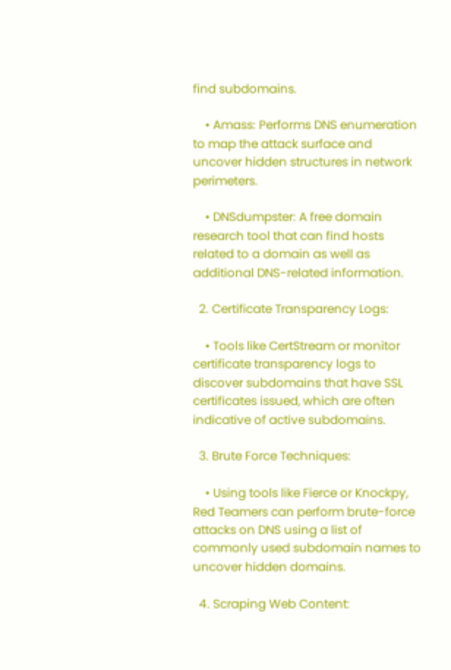find subdomains.

    • Amass: Performs DNS enumeration to map the attack surface and uncover hidden structures in network perimeters.

    • DNSdumpster: A free domain research tool that can find hosts related to a domain as well as additional DNS-related information.

  2. Certificate Transparency Logs:

    • Tools like CertStream or monitor certificate transparency logs to discover subdomains that have SSL certificates issued, which are often indicative of active subdomains.

  3. Brute Force Techniques:

    • Using tools like Fierce or Knockpy, Red Teamers can perform brute-force attacks on DNS using a list of commonly used subdomain names to uncover hidden domains.

  4. Scraping Web Content: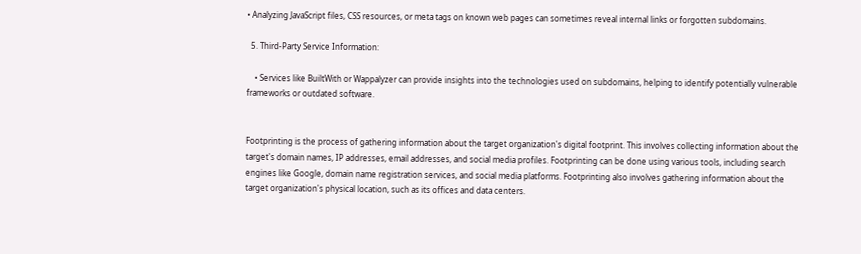• Analyzing JavaScript files, CSS resources, or meta tags on known web pages can sometimes reveal internal links or forgotten subdomains.

  5. Third-Party Service Information:

    • Services like BuiltWith or Wappalyzer can provide insights into the technologies used on subdomains, helping to identify potentially vulnerable frameworks or outdated software.


Footprinting is the process of gathering information about the target organization's digital footprint. This involves collecting information about the target's domain names, IP addresses, email addresses, and social media profiles. Footprinting can be done using various tools, including search engines like Google, domain name registration services, and social media platforms. Footprinting also involves gathering information about the target organization's physical location, such as its offices and data centers.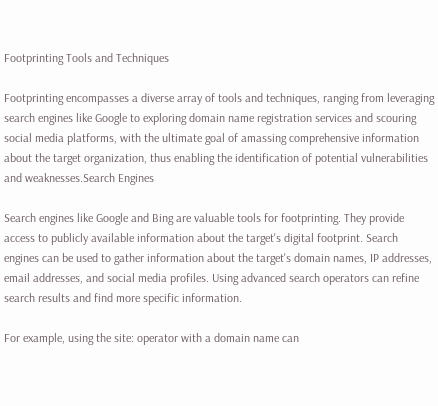Footprinting Tools and Techniques

Footprinting encompasses a diverse array of tools and techniques, ranging from leveraging search engines like Google to exploring domain name registration services and scouring social media platforms, with the ultimate goal of amassing comprehensive information about the target organization, thus enabling the identification of potential vulnerabilities and weaknesses.Search Engines

Search engines like Google and Bing are valuable tools for footprinting. They provide access to publicly available information about the target's digital footprint. Search engines can be used to gather information about the target's domain names, IP addresses, email addresses, and social media profiles. Using advanced search operators can refine search results and find more specific information.

For example, using the site: operator with a domain name can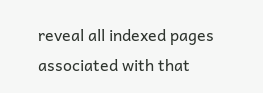reveal all indexed pages associated with that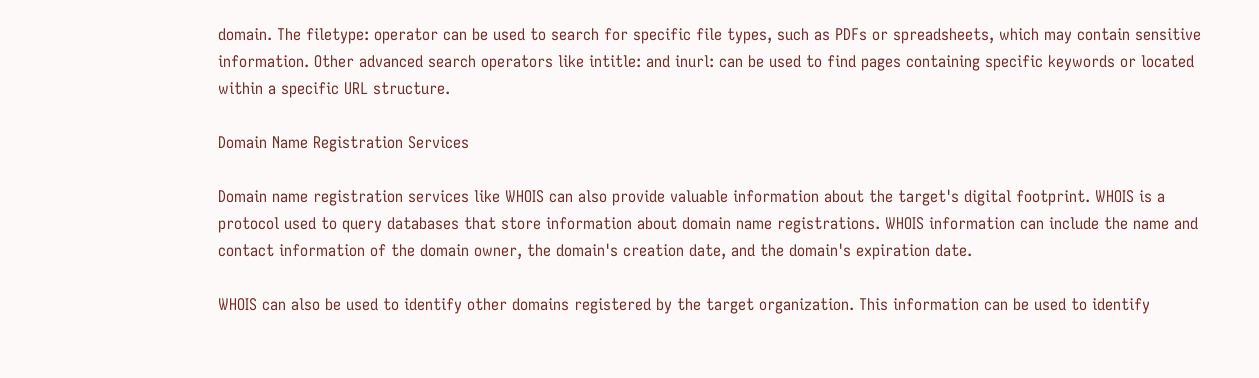domain. The filetype: operator can be used to search for specific file types, such as PDFs or spreadsheets, which may contain sensitive information. Other advanced search operators like intitle: and inurl: can be used to find pages containing specific keywords or located within a specific URL structure.

Domain Name Registration Services

Domain name registration services like WHOIS can also provide valuable information about the target's digital footprint. WHOIS is a protocol used to query databases that store information about domain name registrations. WHOIS information can include the name and contact information of the domain owner, the domain's creation date, and the domain's expiration date.

WHOIS can also be used to identify other domains registered by the target organization. This information can be used to identify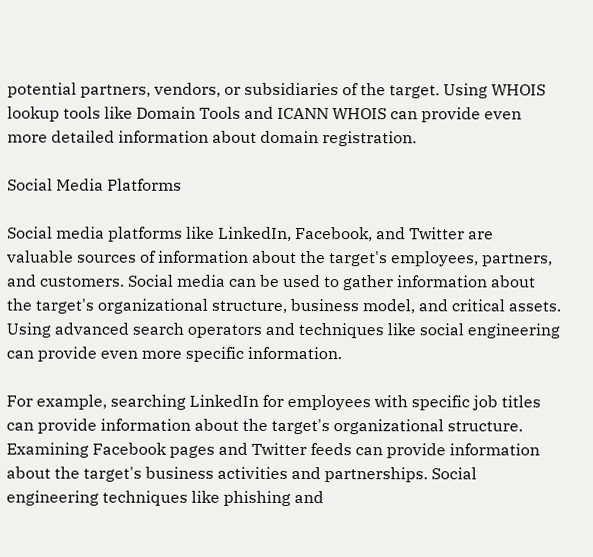potential partners, vendors, or subsidiaries of the target. Using WHOIS lookup tools like Domain Tools and ICANN WHOIS can provide even more detailed information about domain registration.

Social Media Platforms

Social media platforms like LinkedIn, Facebook, and Twitter are valuable sources of information about the target's employees, partners, and customers. Social media can be used to gather information about the target's organizational structure, business model, and critical assets. Using advanced search operators and techniques like social engineering can provide even more specific information.

For example, searching LinkedIn for employees with specific job titles can provide information about the target's organizational structure. Examining Facebook pages and Twitter feeds can provide information about the target's business activities and partnerships. Social engineering techniques like phishing and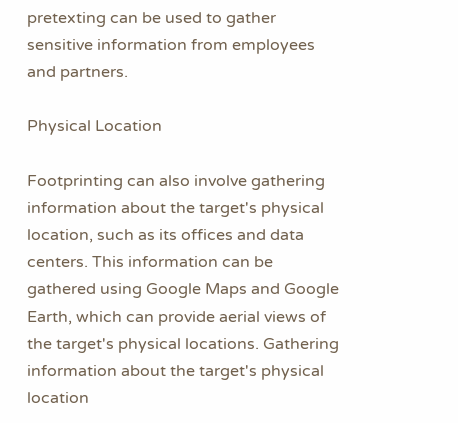pretexting can be used to gather sensitive information from employees and partners.

Physical Location

Footprinting can also involve gathering information about the target's physical location, such as its offices and data centers. This information can be gathered using Google Maps and Google Earth, which can provide aerial views of the target's physical locations. Gathering information about the target's physical location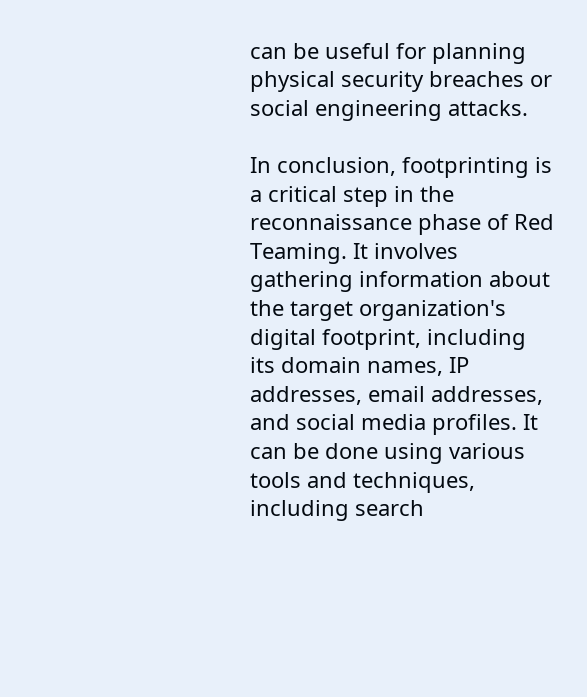can be useful for planning physical security breaches or social engineering attacks.

In conclusion, footprinting is a critical step in the reconnaissance phase of Red Teaming. It involves gathering information about the target organization's digital footprint, including its domain names, IP addresses, email addresses, and social media profiles. It can be done using various tools and techniques, including search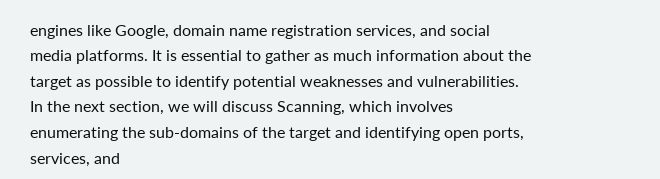engines like Google, domain name registration services, and social media platforms. It is essential to gather as much information about the target as possible to identify potential weaknesses and vulnerabilities. In the next section, we will discuss Scanning, which involves enumerating the sub-domains of the target and identifying open ports, services, and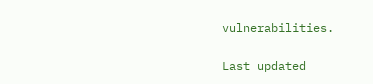vulnerabilities.

Last updated